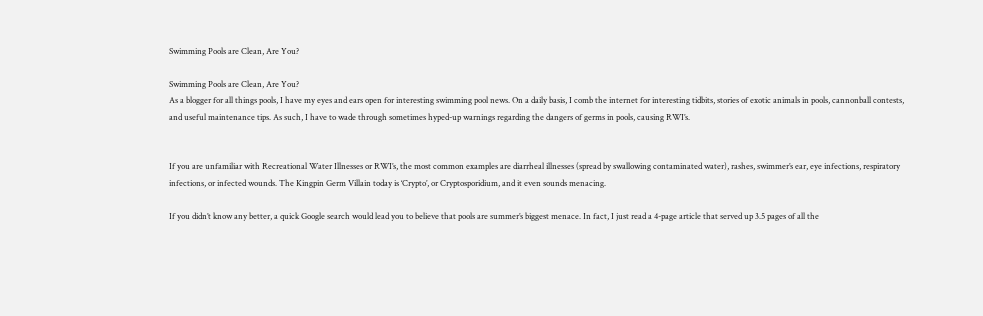Swimming Pools are Clean, Are You?

Swimming Pools are Clean, Are You?
As a blogger for all things pools, I have my eyes and ears open for interesting swimming pool news. On a daily basis, I comb the internet for interesting tidbits, stories of exotic animals in pools, cannonball contests, and useful maintenance tips. As such, I have to wade through sometimes hyped-up warnings regarding the dangers of germs in pools, causing RWI’s.


If you are unfamiliar with Recreational Water Illnesses or RWI’s, the most common examples are diarrheal illnesses (spread by swallowing contaminated water), rashes, swimmer’s ear, eye infections, respiratory infections, or infected wounds. The Kingpin Germ Villain today is ‘Crypto’, or Cryptosporidium, and it even sounds menacing.

If you didn’t know any better, a quick Google search would lead you to believe that pools are summer’s biggest menace. In fact, I just read a 4-page article that served up 3.5 pages of all the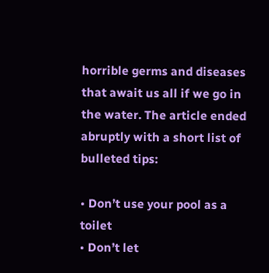horrible germs and diseases that await us all if we go in the water. The article ended abruptly with a short list of bulleted tips:

• Don’t use your pool as a toilet
• Don’t let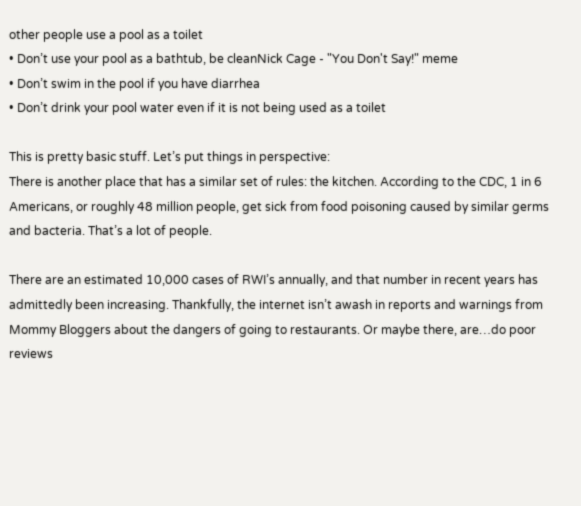other people use a pool as a toilet
• Don’t use your pool as a bathtub, be cleanNick Cage - "You Don't Say!" meme
• Don’t swim in the pool if you have diarrhea
• Don’t drink your pool water even if it is not being used as a toilet

This is pretty basic stuff. Let’s put things in perspective:
There is another place that has a similar set of rules: the kitchen. According to the CDC, 1 in 6 Americans, or roughly 48 million people, get sick from food poisoning caused by similar germs and bacteria. That’s a lot of people.

There are an estimated 10,000 cases of RWI’s annually, and that number in recent years has admittedly been increasing. Thankfully, the internet isn’t awash in reports and warnings from Mommy Bloggers about the dangers of going to restaurants. Or maybe there, are…do poor reviews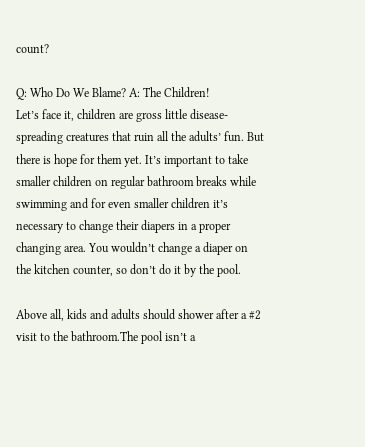count?

Q: Who Do We Blame? A: The Children!
Let’s face it, children are gross little disease-spreading creatures that ruin all the adults’ fun. But there is hope for them yet. It’s important to take smaller children on regular bathroom breaks while swimming and for even smaller children it’s necessary to change their diapers in a proper changing area. You wouldn’t change a diaper on the kitchen counter, so don’t do it by the pool.

Above all, kids and adults should shower after a #2 visit to the bathroom.The pool isn’t a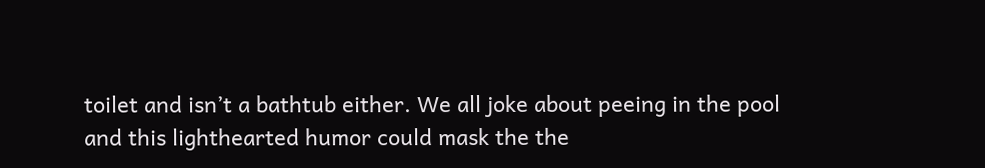toilet and isn’t a bathtub either. We all joke about peeing in the pool and this lighthearted humor could mask the the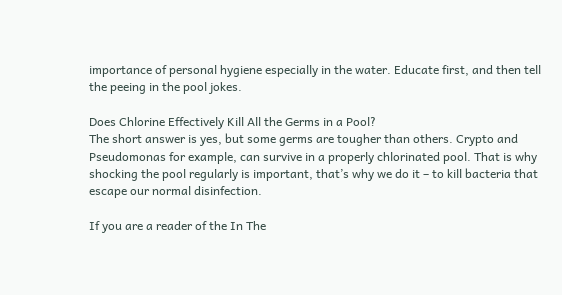importance of personal hygiene especially in the water. Educate first, and then tell the peeing in the pool jokes.

Does Chlorine Effectively Kill All the Germs in a Pool?
The short answer is yes, but some germs are tougher than others. Crypto and Pseudomonas for example, can survive in a properly chlorinated pool. That is why shocking the pool regularly is important, that’s why we do it – to kill bacteria that escape our normal disinfection.

If you are a reader of the In The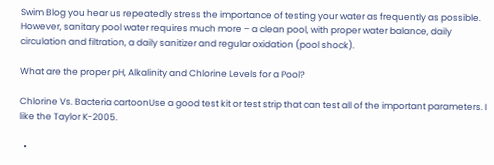Swim Blog you hear us repeatedly stress the importance of testing your water as frequently as possible. However, sanitary pool water requires much more – a clean pool, with proper water balance, daily circulation and filtration, a daily sanitizer and regular oxidation (pool shock).

What are the proper pH, Alkalinity and Chlorine Levels for a Pool?

Chlorine Vs. Bacteria cartoonUse a good test kit or test strip that can test all of the important parameters. I like the Taylor K-2005.

  •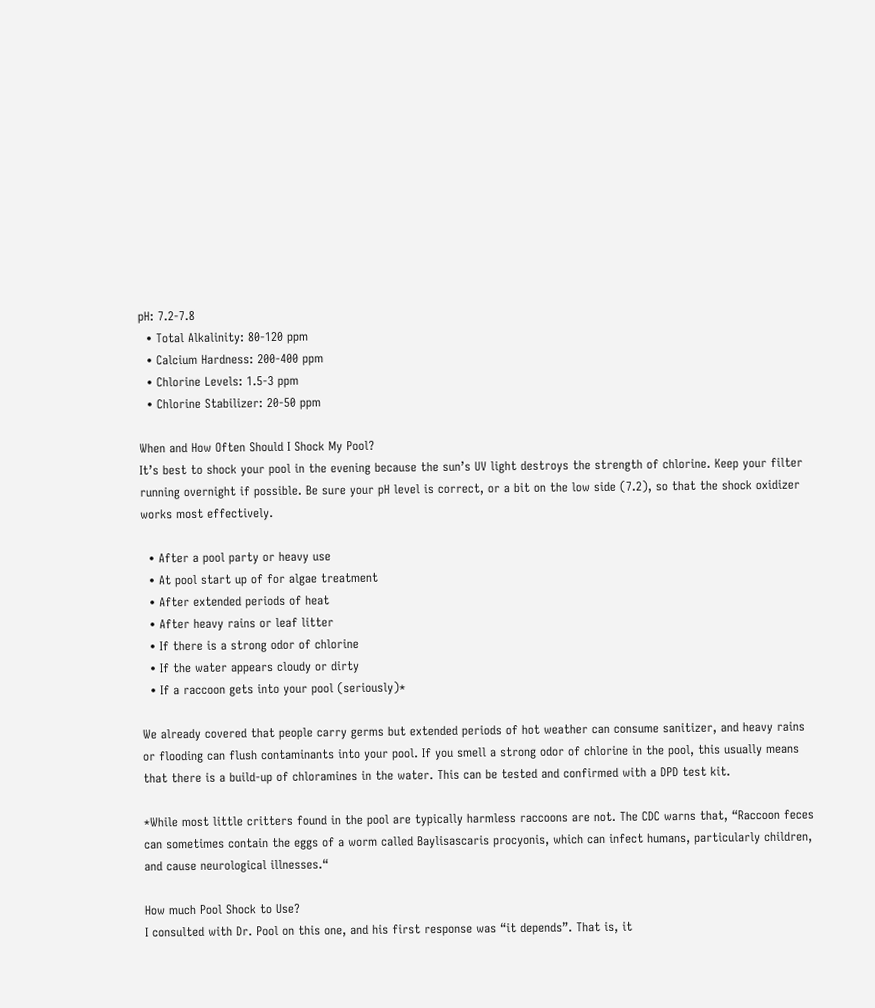pH: 7.2-7.8
  • Total Alkalinity: 80-120 ppm
  • Calcium Hardness: 200-400 ppm
  • Chlorine Levels: 1.5-3 ppm
  • Chlorine Stabilizer: 20-50 ppm

When and How Often Should I Shock My Pool?
It’s best to shock your pool in the evening because the sun’s UV light destroys the strength of chlorine. Keep your filter running overnight if possible. Be sure your pH level is correct, or a bit on the low side (7.2), so that the shock oxidizer works most effectively.

  • After a pool party or heavy use
  • At pool start up of for algae treatment
  • After extended periods of heat
  • After heavy rains or leaf litter
  • If there is a strong odor of chlorine
  • If the water appears cloudy or dirty
  • If a raccoon gets into your pool (seriously)*

We already covered that people carry germs but extended periods of hot weather can consume sanitizer, and heavy rains or flooding can flush contaminants into your pool. If you smell a strong odor of chlorine in the pool, this usually means that there is a build-up of chloramines in the water. This can be tested and confirmed with a DPD test kit.

*While most little critters found in the pool are typically harmless raccoons are not. The CDC warns that, “Raccoon feces can sometimes contain the eggs of a worm called Baylisascaris procyonis, which can infect humans, particularly children, and cause neurological illnesses.“

How much Pool Shock to Use?
I consulted with Dr. Pool on this one, and his first response was “it depends”. That is, it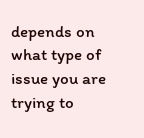depends on what type of issue you are trying to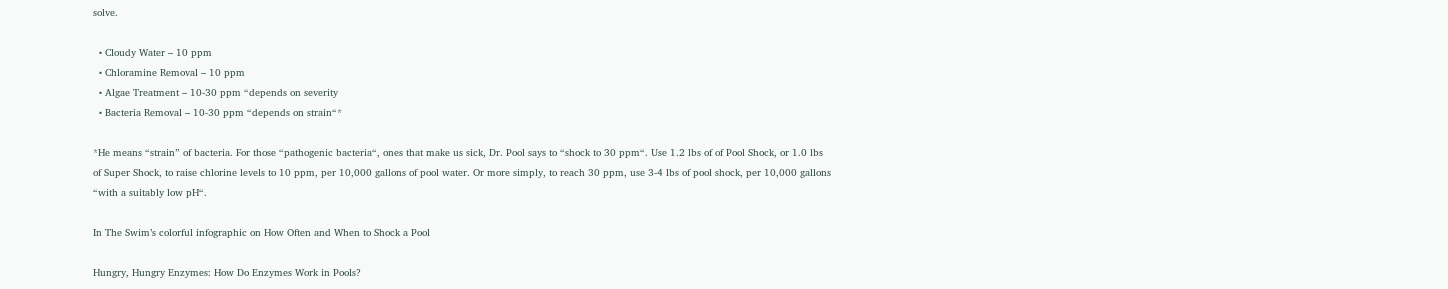solve.

  • Cloudy Water – 10 ppm
  • Chloramine Removal – 10 ppm
  • Algae Treatment – 10-30 ppm “depends on severity
  • Bacteria Removal – 10-30 ppm “depends on strain“*

*He means “strain” of bacteria. For those “pathogenic bacteria“, ones that make us sick, Dr. Pool says to “shock to 30 ppm“. Use 1.2 lbs of of Pool Shock, or 1.0 lbs of Super Shock, to raise chlorine levels to 10 ppm, per 10,000 gallons of pool water. Or more simply, to reach 30 ppm, use 3-4 lbs of pool shock, per 10,000 gallons “with a suitably low pH“.

In The Swim’s colorful infographic on How Often and When to Shock a Pool

Hungry, Hungry Enzymes: How Do Enzymes Work in Pools?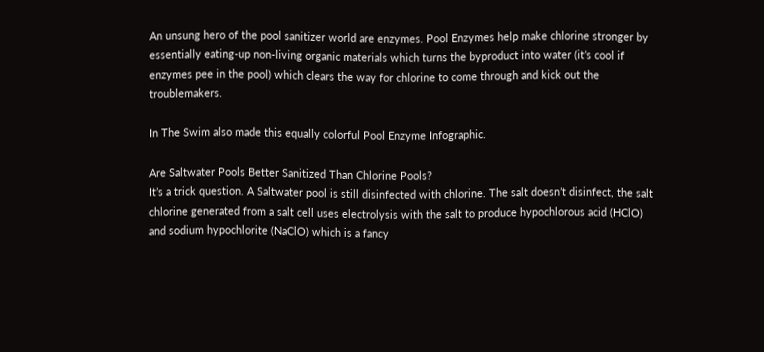An unsung hero of the pool sanitizer world are enzymes. Pool Enzymes help make chlorine stronger by essentially eating-up non-living organic materials which turns the byproduct into water (it’s cool if enzymes pee in the pool) which clears the way for chlorine to come through and kick out the troublemakers.

In The Swim also made this equally colorful Pool Enzyme Infographic.

Are Saltwater Pools Better Sanitized Than Chlorine Pools?
It’s a trick question. A Saltwater pool is still disinfected with chlorine. The salt doesn’t disinfect, the salt chlorine generated from a salt cell uses electrolysis with the salt to produce hypochlorous acid (HClO) and sodium hypochlorite (NaClO) which is a fancy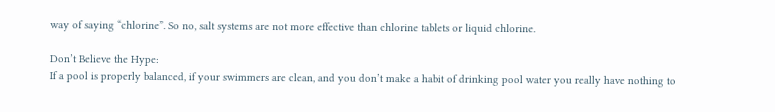way of saying “chlorine”. So no, salt systems are not more effective than chlorine tablets or liquid chlorine.

Don’t Believe the Hype:
If a pool is properly balanced, if your swimmers are clean, and you don’t make a habit of drinking pool water you really have nothing to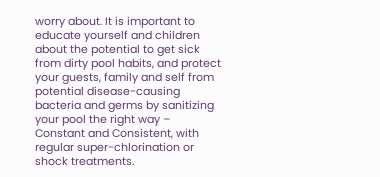worry about. It is important to educate yourself and children about the potential to get sick from dirty pool habits, and protect your guests, family and self from potential disease-causing bacteria and germs by sanitizing your pool the right way – Constant and Consistent, with regular super-chlorination or shock treatments.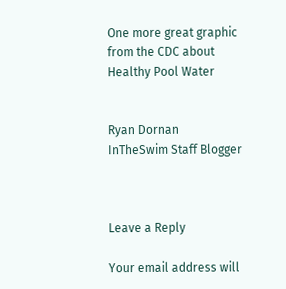One more great graphic from the CDC about Healthy Pool Water


Ryan Dornan
InTheSwim Staff Blogger



Leave a Reply

Your email address will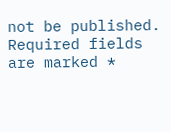not be published. Required fields are marked *